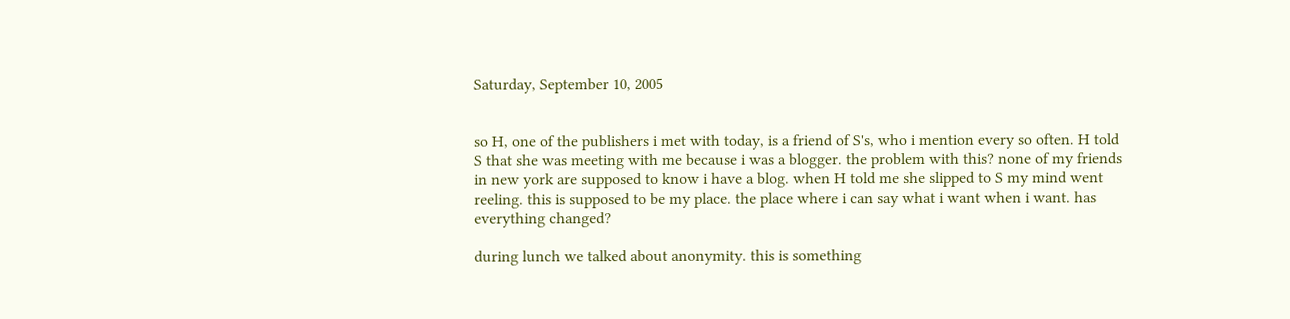Saturday, September 10, 2005


so H, one of the publishers i met with today, is a friend of S's, who i mention every so often. H told S that she was meeting with me because i was a blogger. the problem with this? none of my friends in new york are supposed to know i have a blog. when H told me she slipped to S my mind went reeling. this is supposed to be my place. the place where i can say what i want when i want. has everything changed?

during lunch we talked about anonymity. this is something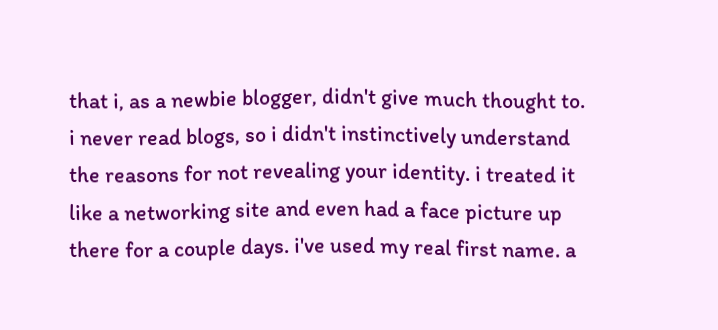that i, as a newbie blogger, didn't give much thought to. i never read blogs, so i didn't instinctively understand the reasons for not revealing your identity. i treated it like a networking site and even had a face picture up there for a couple days. i've used my real first name. a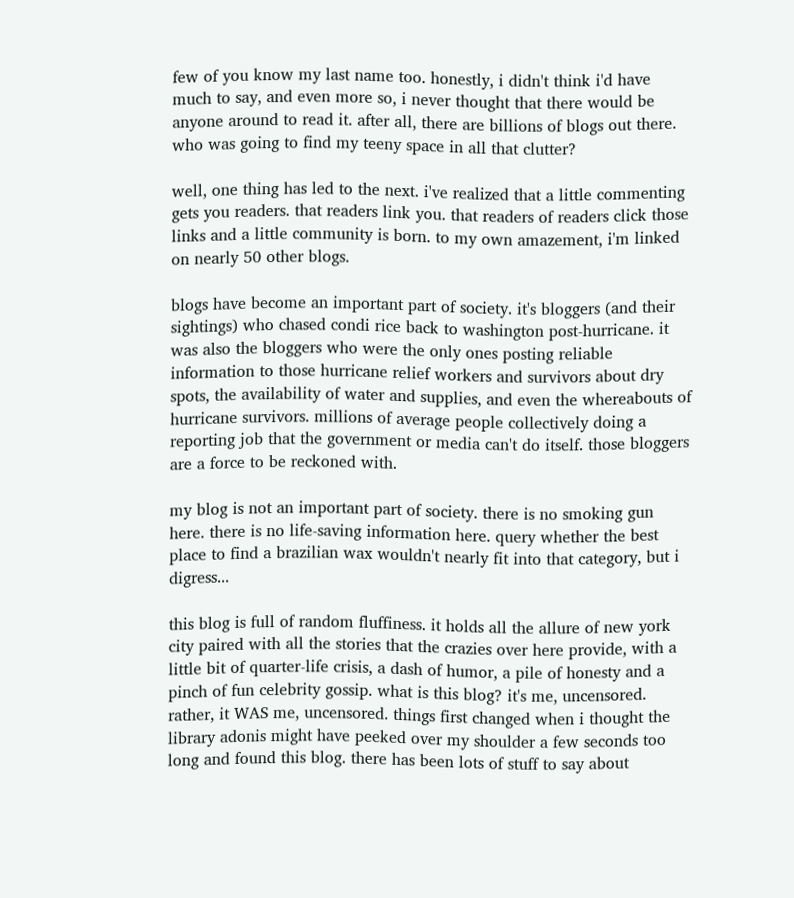few of you know my last name too. honestly, i didn't think i'd have much to say, and even more so, i never thought that there would be anyone around to read it. after all, there are billions of blogs out there. who was going to find my teeny space in all that clutter?

well, one thing has led to the next. i've realized that a little commenting gets you readers. that readers link you. that readers of readers click those links and a little community is born. to my own amazement, i'm linked on nearly 50 other blogs.

blogs have become an important part of society. it's bloggers (and their sightings) who chased condi rice back to washington post-hurricane. it was also the bloggers who were the only ones posting reliable information to those hurricane relief workers and survivors about dry spots, the availability of water and supplies, and even the whereabouts of hurricane survivors. millions of average people collectively doing a reporting job that the government or media can't do itself. those bloggers are a force to be reckoned with.

my blog is not an important part of society. there is no smoking gun here. there is no life-saving information here. query whether the best place to find a brazilian wax wouldn't nearly fit into that category, but i digress...

this blog is full of random fluffiness. it holds all the allure of new york city paired with all the stories that the crazies over here provide, with a little bit of quarter-life crisis, a dash of humor, a pile of honesty and a pinch of fun celebrity gossip. what is this blog? it's me, uncensored. rather, it WAS me, uncensored. things first changed when i thought the library adonis might have peeked over my shoulder a few seconds too long and found this blog. there has been lots of stuff to say about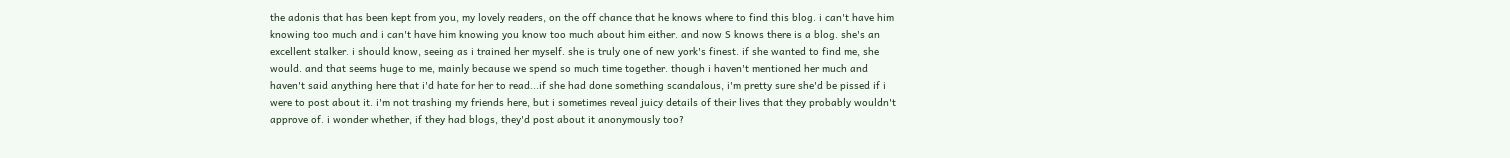the adonis that has been kept from you, my lovely readers, on the off chance that he knows where to find this blog. i can't have him knowing too much and i can't have him knowing you know too much about him either. and now S knows there is a blog. she's an excellent stalker. i should know, seeing as i trained her myself. she is truly one of new york's finest. if she wanted to find me, she would. and that seems huge to me, mainly because we spend so much time together. though i haven't mentioned her much and haven't said anything here that i'd hate for her to read...if she had done something scandalous, i'm pretty sure she'd be pissed if i were to post about it. i'm not trashing my friends here, but i sometimes reveal juicy details of their lives that they probably wouldn't approve of. i wonder whether, if they had blogs, they'd post about it anonymously too?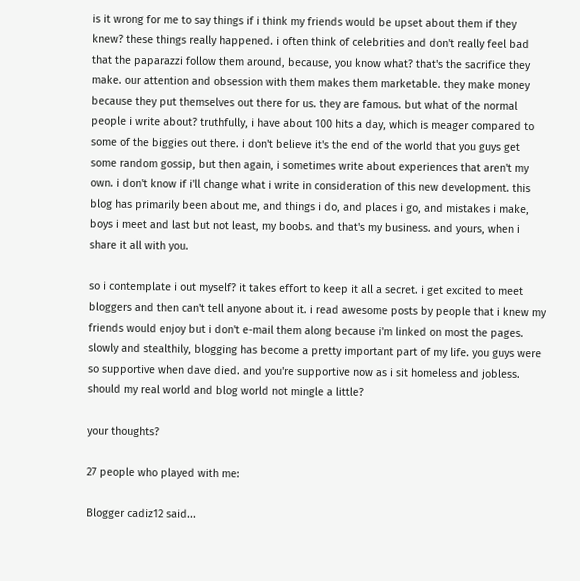is it wrong for me to say things if i think my friends would be upset about them if they knew? these things really happened. i often think of celebrities and don't really feel bad that the paparazzi follow them around, because, you know what? that's the sacrifice they make. our attention and obsession with them makes them marketable. they make money because they put themselves out there for us. they are famous. but what of the normal people i write about? truthfully, i have about 100 hits a day, which is meager compared to some of the biggies out there. i don't believe it's the end of the world that you guys get some random gossip, but then again, i sometimes write about experiences that aren't my own. i don't know if i'll change what i write in consideration of this new development. this blog has primarily been about me, and things i do, and places i go, and mistakes i make, boys i meet and last but not least, my boobs. and that's my business. and yours, when i share it all with you.

so i contemplate i out myself? it takes effort to keep it all a secret. i get excited to meet bloggers and then can't tell anyone about it. i read awesome posts by people that i knew my friends would enjoy but i don't e-mail them along because i'm linked on most the pages. slowly and stealthily, blogging has become a pretty important part of my life. you guys were so supportive when dave died. and you're supportive now as i sit homeless and jobless. should my real world and blog world not mingle a little?

your thoughts?

27 people who played with me:

Blogger cadiz12 said...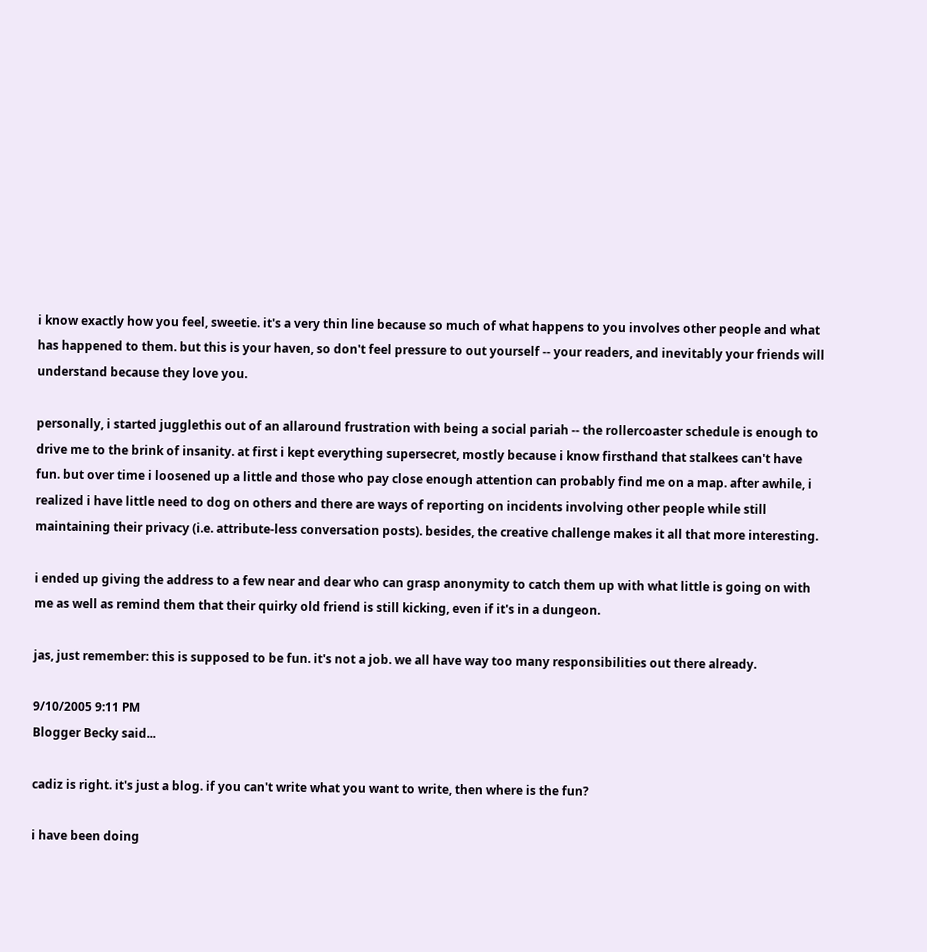i know exactly how you feel, sweetie. it's a very thin line because so much of what happens to you involves other people and what has happened to them. but this is your haven, so don't feel pressure to out yourself -- your readers, and inevitably your friends will understand because they love you.

personally, i started jugglethis out of an allaround frustration with being a social pariah -- the rollercoaster schedule is enough to drive me to the brink of insanity. at first i kept everything supersecret, mostly because i know firsthand that stalkees can't have fun. but over time i loosened up a little and those who pay close enough attention can probably find me on a map. after awhile, i realized i have little need to dog on others and there are ways of reporting on incidents involving other people while still maintaining their privacy (i.e. attribute-less conversation posts). besides, the creative challenge makes it all that more interesting.

i ended up giving the address to a few near and dear who can grasp anonymity to catch them up with what little is going on with me as well as remind them that their quirky old friend is still kicking, even if it's in a dungeon.

jas, just remember: this is supposed to be fun. it's not a job. we all have way too many responsibilities out there already.

9/10/2005 9:11 PM
Blogger Becky said...

cadiz is right. it's just a blog. if you can't write what you want to write, then where is the fun?

i have been doing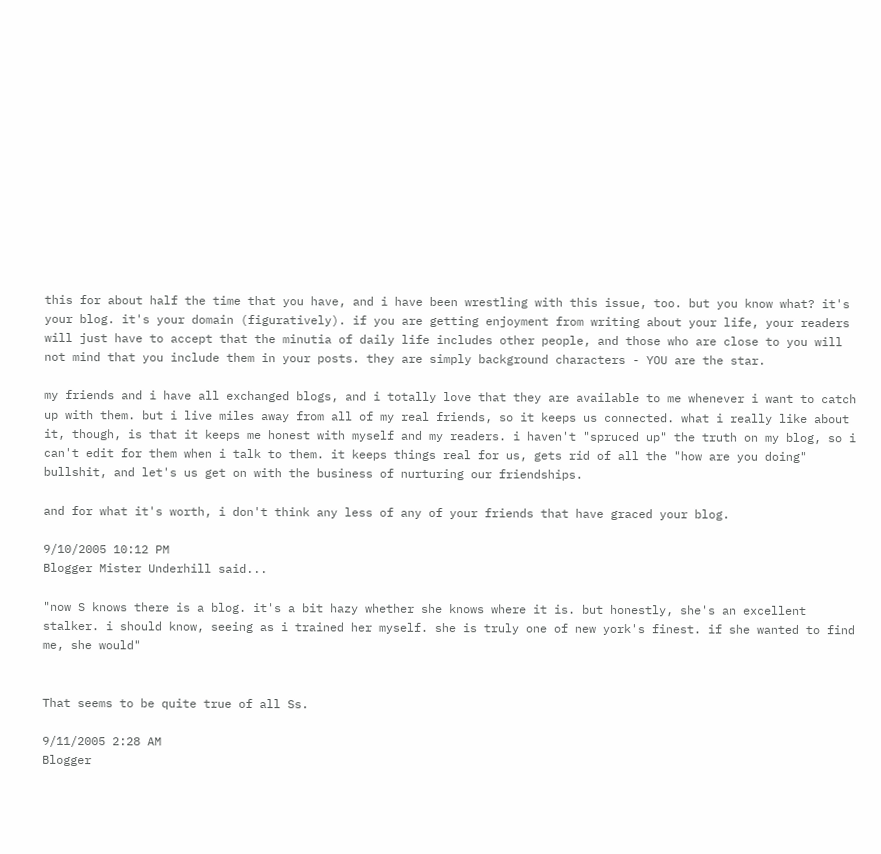this for about half the time that you have, and i have been wrestling with this issue, too. but you know what? it's your blog. it's your domain (figuratively). if you are getting enjoyment from writing about your life, your readers will just have to accept that the minutia of daily life includes other people, and those who are close to you will not mind that you include them in your posts. they are simply background characters - YOU are the star.

my friends and i have all exchanged blogs, and i totally love that they are available to me whenever i want to catch up with them. but i live miles away from all of my real friends, so it keeps us connected. what i really like about it, though, is that it keeps me honest with myself and my readers. i haven't "spruced up" the truth on my blog, so i can't edit for them when i talk to them. it keeps things real for us, gets rid of all the "how are you doing" bullshit, and let's us get on with the business of nurturing our friendships.

and for what it's worth, i don't think any less of any of your friends that have graced your blog.

9/10/2005 10:12 PM
Blogger Mister Underhill said...

"now S knows there is a blog. it's a bit hazy whether she knows where it is. but honestly, she's an excellent stalker. i should know, seeing as i trained her myself. she is truly one of new york's finest. if she wanted to find me, she would"


That seems to be quite true of all Ss.

9/11/2005 2:28 AM
Blogger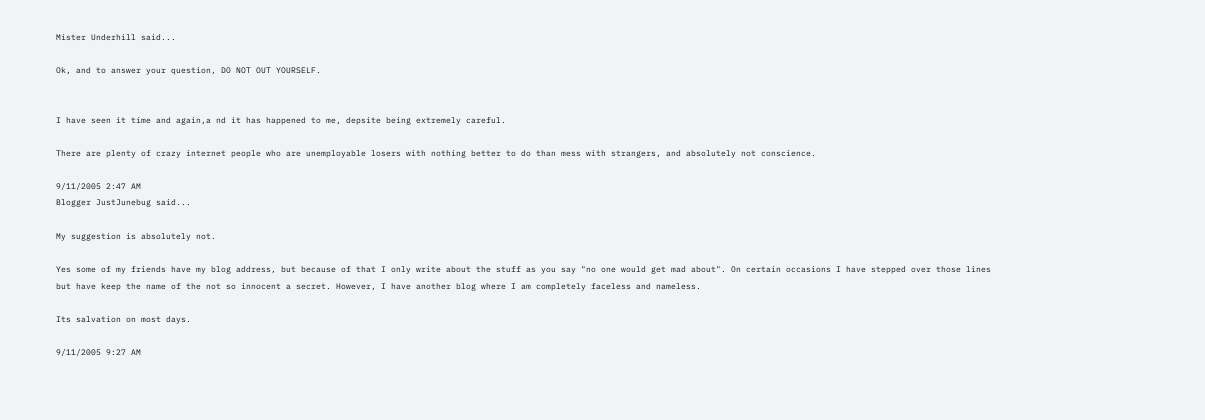Mister Underhill said...

Ok, and to answer your question, DO NOT OUT YOURSELF.


I have seen it time and again,a nd it has happened to me, depsite being extremely careful.

There are plenty of crazy internet people who are unemployable losers with nothing better to do than mess with strangers, and absolutely not conscience.

9/11/2005 2:47 AM
Blogger JustJunebug said...

My suggestion is absolutely not.

Yes some of my friends have my blog address, but because of that I only write about the stuff as you say "no one would get mad about". On certain occasions I have stepped over those lines but have keep the name of the not so innocent a secret. However, I have another blog where I am completely faceless and nameless.

Its salvation on most days.

9/11/2005 9:27 AM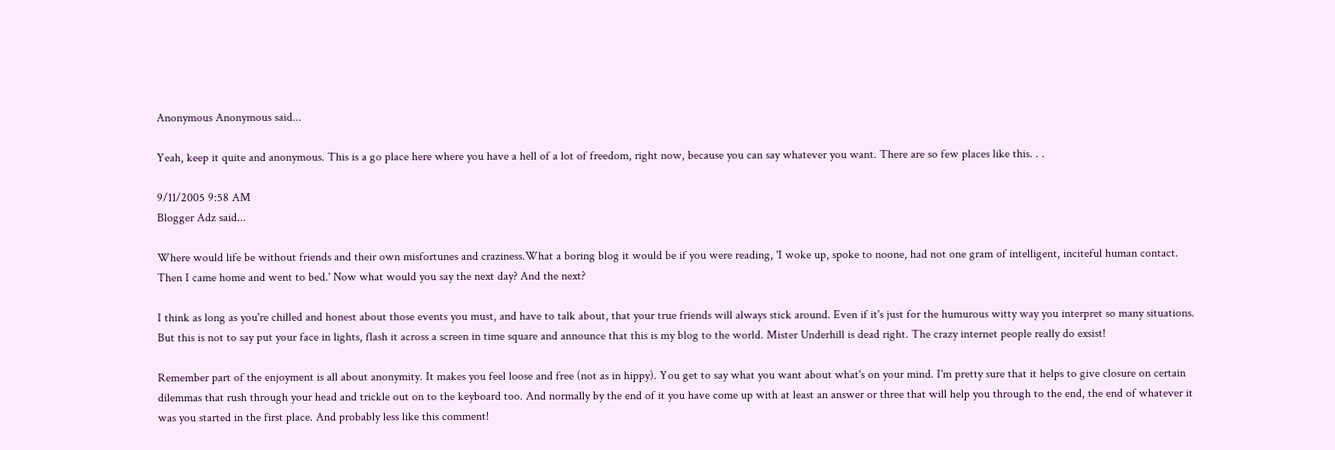Anonymous Anonymous said...

Yeah, keep it quite and anonymous. This is a go place here where you have a hell of a lot of freedom, right now, because you can say whatever you want. There are so few places like this. . .

9/11/2005 9:58 AM
Blogger Adz said...

Where would life be without friends and their own misfortunes and craziness.What a boring blog it would be if you were reading, 'I woke up, spoke to noone, had not one gram of intelligent, inciteful human contact. Then I came home and went to bed.' Now what would you say the next day? And the next?

I think as long as you're chilled and honest about those events you must, and have to talk about, that your true friends will always stick around. Even if it's just for the humurous witty way you interpret so many situations. But this is not to say put your face in lights, flash it across a screen in time square and announce that this is my blog to the world. Mister Underhill is dead right. The crazy internet people really do exsist!

Remember part of the enjoyment is all about anonymity. It makes you feel loose and free (not as in hippy). You get to say what you want about what's on your mind. I'm pretty sure that it helps to give closure on certain dilemmas that rush through your head and trickle out on to the keyboard too. And normally by the end of it you have come up with at least an answer or three that will help you through to the end, the end of whatever it was you started in the first place. And probably less like this comment!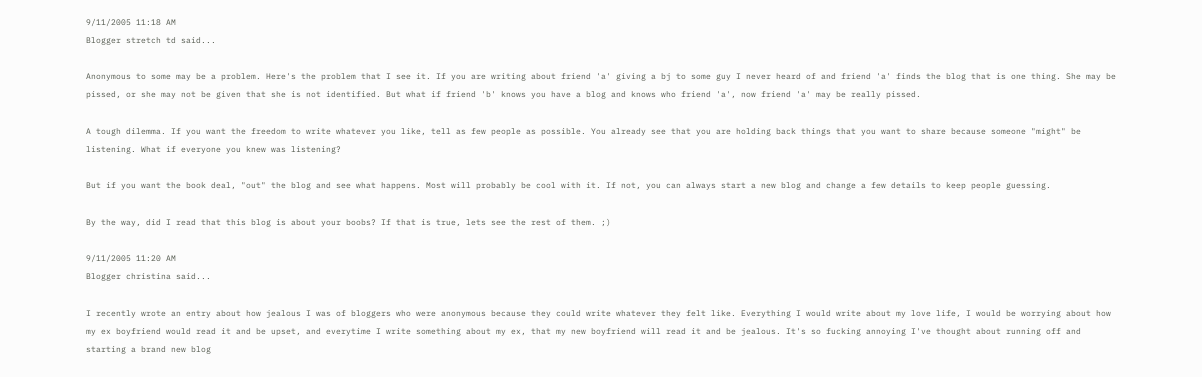9/11/2005 11:18 AM
Blogger stretch td said...

Anonymous to some may be a problem. Here's the problem that I see it. If you are writing about friend 'a' giving a bj to some guy I never heard of and friend 'a' finds the blog that is one thing. She may be pissed, or she may not be given that she is not identified. But what if friend 'b' knows you have a blog and knows who friend 'a', now friend 'a' may be really pissed.

A tough dilemma. If you want the freedom to write whatever you like, tell as few people as possible. You already see that you are holding back things that you want to share because someone "might" be listening. What if everyone you knew was listening?

But if you want the book deal, "out" the blog and see what happens. Most will probably be cool with it. If not, you can always start a new blog and change a few details to keep people guessing.

By the way, did I read that this blog is about your boobs? If that is true, lets see the rest of them. ;)

9/11/2005 11:20 AM
Blogger christina said...

I recently wrote an entry about how jealous I was of bloggers who were anonymous because they could write whatever they felt like. Everything I would write about my love life, I would be worrying about how my ex boyfriend would read it and be upset, and everytime I write something about my ex, that my new boyfriend will read it and be jealous. It's so fucking annoying I've thought about running off and starting a brand new blog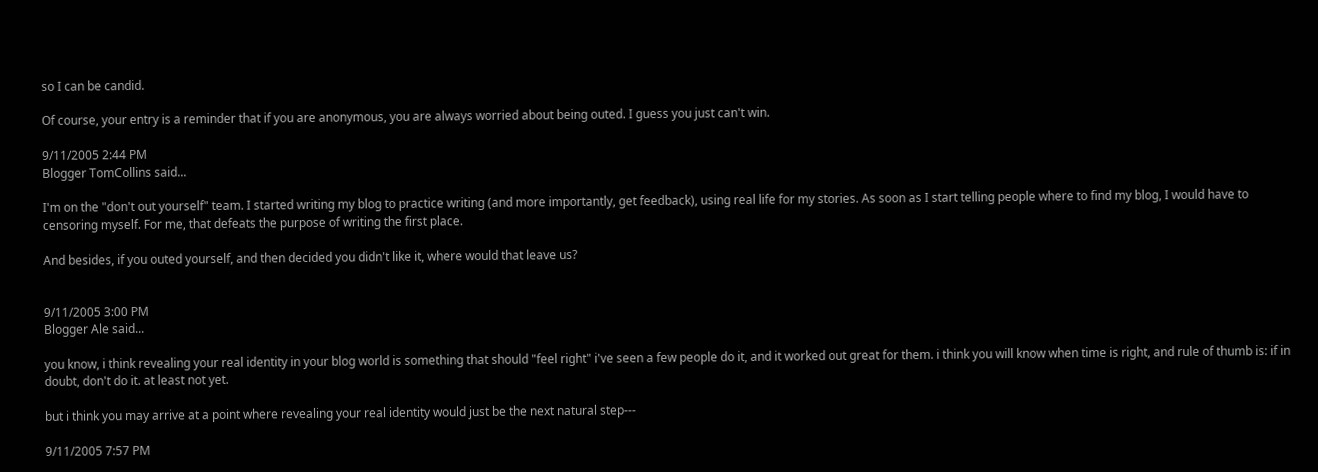so I can be candid.

Of course, your entry is a reminder that if you are anonymous, you are always worried about being outed. I guess you just can't win.

9/11/2005 2:44 PM
Blogger TomCollins said...

I'm on the "don't out yourself" team. I started writing my blog to practice writing (and more importantly, get feedback), using real life for my stories. As soon as I start telling people where to find my blog, I would have to censoring myself. For me, that defeats the purpose of writing the first place.

And besides, if you outed yourself, and then decided you didn't like it, where would that leave us?


9/11/2005 3:00 PM
Blogger Ale said...

you know, i think revealing your real identity in your blog world is something that should "feel right" i've seen a few people do it, and it worked out great for them. i think you will know when time is right, and rule of thumb is: if in doubt, don't do it. at least not yet.

but i think you may arrive at a point where revealing your real identity would just be the next natural step---

9/11/2005 7:57 PM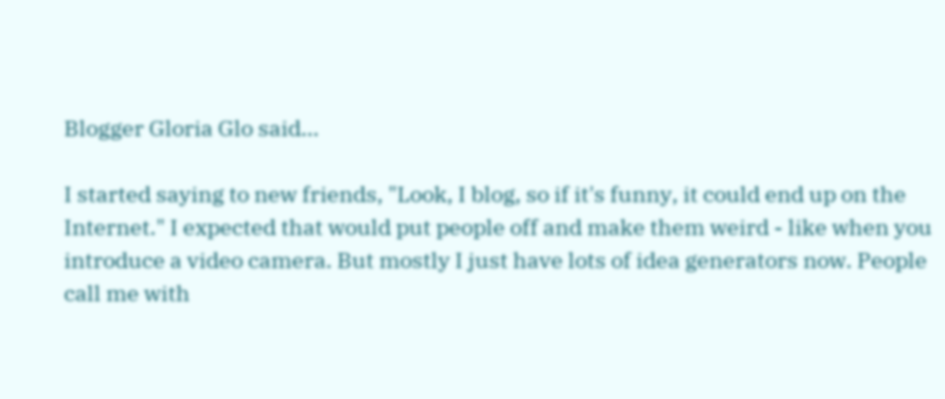Blogger Gloria Glo said...

I started saying to new friends, "Look, I blog, so if it's funny, it could end up on the Internet." I expected that would put people off and make them weird - like when you introduce a video camera. But mostly I just have lots of idea generators now. People call me with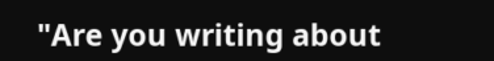"Are you writing about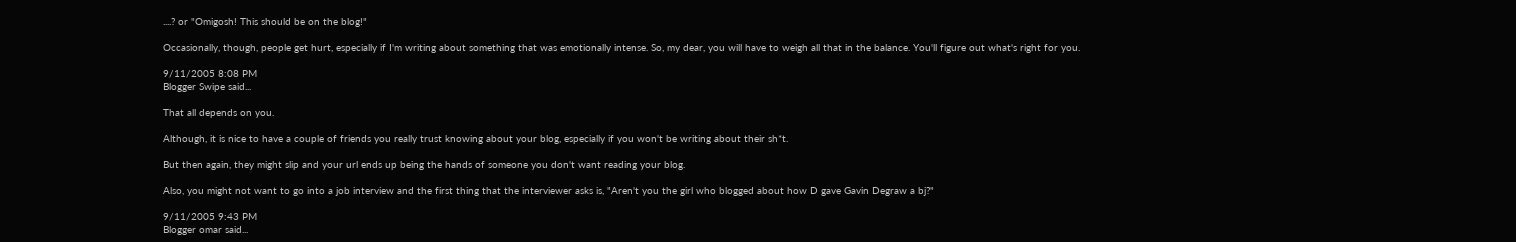....? or "Omigosh! This should be on the blog!"

Occasionally, though, people get hurt, especially if I'm writing about something that was emotionally intense. So, my dear, you will have to weigh all that in the balance. You'll figure out what's right for you.

9/11/2005 8:08 PM
Blogger Swipe said...

That all depends on you.

Although, it is nice to have a couple of friends you really trust knowing about your blog, especially if you won't be writing about their sh*t.

But then again, they might slip and your url ends up being the hands of someone you don't want reading your blog.

Also, you might not want to go into a job interview and the first thing that the interviewer asks is, "Aren't you the girl who blogged about how D gave Gavin Degraw a bj?"

9/11/2005 9:43 PM
Blogger omar said...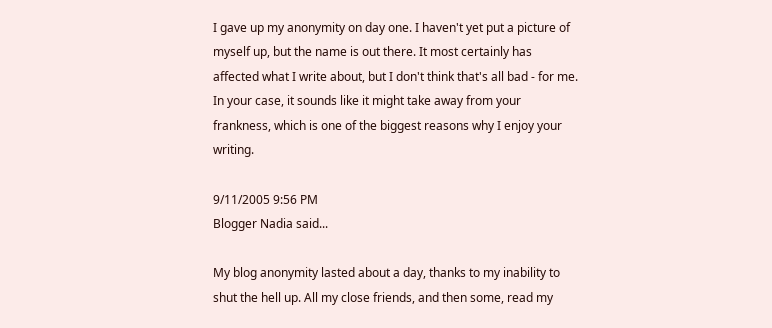I gave up my anonymity on day one. I haven't yet put a picture of myself up, but the name is out there. It most certainly has affected what I write about, but I don't think that's all bad - for me. In your case, it sounds like it might take away from your frankness, which is one of the biggest reasons why I enjoy your writing.

9/11/2005 9:56 PM
Blogger Nadia said...

My blog anonymity lasted about a day, thanks to my inability to shut the hell up. All my close friends, and then some, read my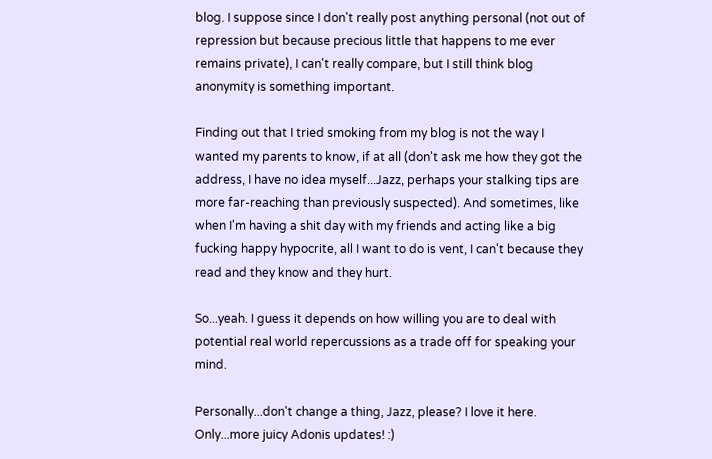blog. I suppose since I don't really post anything personal (not out of repression but because precious little that happens to me ever remains private), I can't really compare, but I still think blog anonymity is something important.

Finding out that I tried smoking from my blog is not the way I wanted my parents to know, if at all (don't ask me how they got the address, I have no idea myself...Jazz, perhaps your stalking tips are more far-reaching than previously suspected). And sometimes, like when I'm having a shit day with my friends and acting like a big fucking happy hypocrite, all I want to do is vent, I can't because they read and they know and they hurt.

So...yeah. I guess it depends on how willing you are to deal with potential real world repercussions as a trade off for speaking your mind.

Personally...don't change a thing, Jazz, please? I love it here. Only...more juicy Adonis updates! :)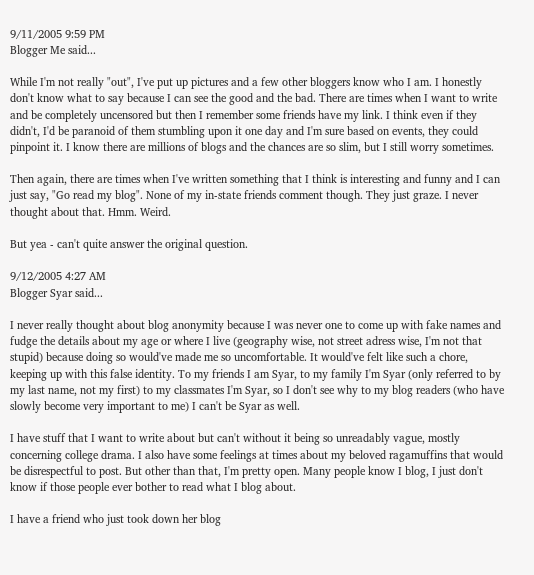9/11/2005 9:59 PM
Blogger Me said...

While I'm not really "out", I've put up pictures and a few other bloggers know who I am. I honestly don't know what to say because I can see the good and the bad. There are times when I want to write and be completely uncensored but then I remember some friends have my link. I think even if they didn't, I'd be paranoid of them stumbling upon it one day and I'm sure based on events, they could pinpoint it. I know there are millions of blogs and the chances are so slim, but I still worry sometimes.

Then again, there are times when I've written something that I think is interesting and funny and I can just say, "Go read my blog". None of my in-state friends comment though. They just graze. I never thought about that. Hmm. Weird.

But yea - can't quite answer the original question.

9/12/2005 4:27 AM
Blogger Syar said...

I never really thought about blog anonymity because I was never one to come up with fake names and fudge the details about my age or where I live (geography wise, not street adress wise, I'm not that stupid) because doing so would've made me so uncomfortable. It would've felt like such a chore, keeping up with this false identity. To my friends I am Syar, to my family I'm Syar (only referred to by my last name, not my first) to my classmates I'm Syar, so I don't see why to my blog readers (who have slowly become very important to me) I can't be Syar as well.

I have stuff that I want to write about but can't without it being so unreadably vague, mostly concerning college drama. I also have some feelings at times about my beloved ragamuffins that would be disrespectful to post. But other than that, I'm pretty open. Many people know I blog, I just don't know if those people ever bother to read what I blog about.

I have a friend who just took down her blog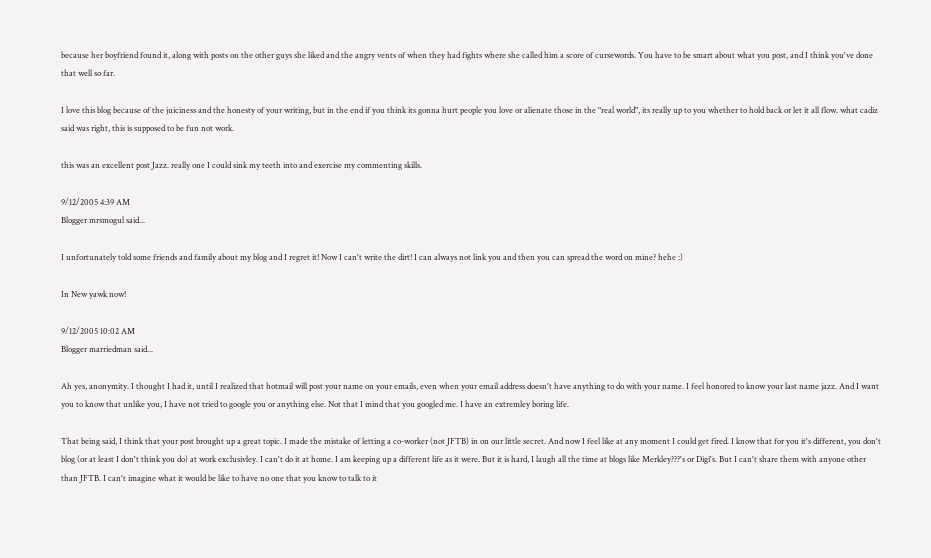because her boyfriend found it, along with posts on the other guys she liked and the angry vents of when they had fights where she called him a score of cursewords. You have to be smart about what you post, and I think you've done that well so far.

I love this blog because of the juiciness and the honesty of your writing, but in the end if you think its gonna hurt people you love or alienate those in the "real world", its really up to you whether to hold back or let it all flow. what cadiz said was right, this is supposed to be fun not work.

this was an excellent post Jazz. really one I could sink my teeth into and exercise my commenting skills.

9/12/2005 4:39 AM
Blogger mrsmogul said...

I unfortunately told some friends and family about my blog and I regret it! Now I can't write the dirt! I can always not link you and then you can spread the word on mine? hehe :)

In New yawk now!

9/12/2005 10:02 AM
Blogger marriedman said...

Ah yes, anonymity. I thought I had it, until I realized that hotmail will post your name on your emails, even when your email address doesn't have anything to do with your name. I feel honored to know your last name jazz. And I want you to know that unlike you, I have not tried to google you or anything else. Not that I mind that you googled me. I have an extremley boring life.

That being said, I think that your post brought up a great topic. I made the mistake of letting a co-worker (not JFTB) in on our little secret. And now I feel like at any moment I could get fired. I know that for you it's different, you don't blog (or at least I don't think you do) at work exclusivley. I can't do it at home. I am keeping up a different life as it were. But it is hard, I laugh all the time at blogs like Merkley???'s or Digi's. But I can't share them with anyone other than JFTB. I can't imagine what it would be like to have no one that you know to talk to it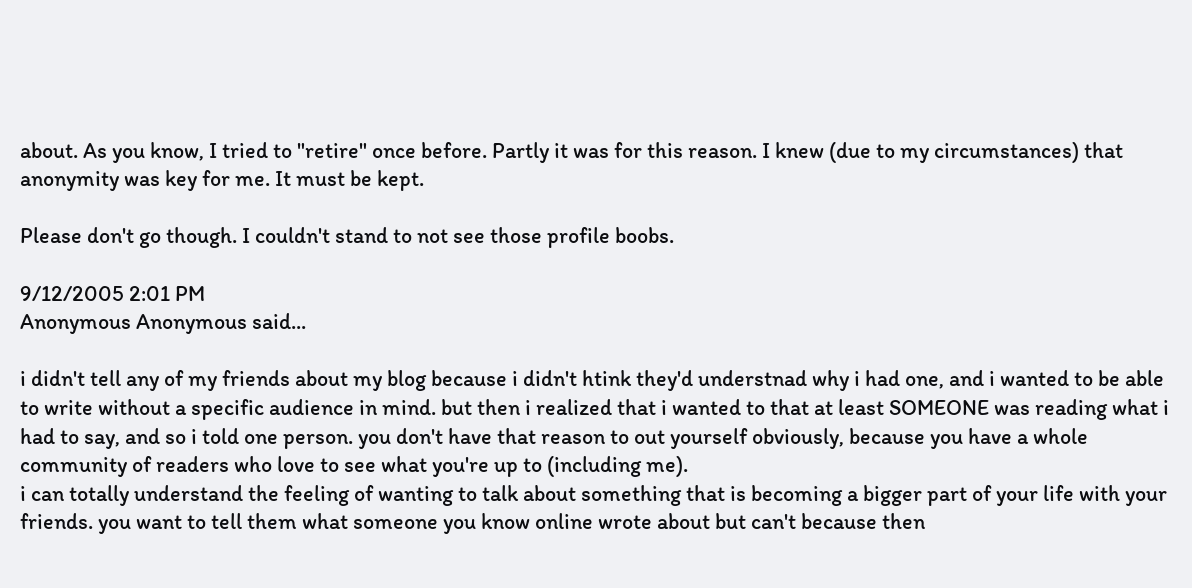about. As you know, I tried to "retire" once before. Partly it was for this reason. I knew (due to my circumstances) that anonymity was key for me. It must be kept.

Please don't go though. I couldn't stand to not see those profile boobs.

9/12/2005 2:01 PM
Anonymous Anonymous said...

i didn't tell any of my friends about my blog because i didn't htink they'd understnad why i had one, and i wanted to be able to write without a specific audience in mind. but then i realized that i wanted to that at least SOMEONE was reading what i had to say, and so i told one person. you don't have that reason to out yourself obviously, because you have a whole community of readers who love to see what you're up to (including me).
i can totally understand the feeling of wanting to talk about something that is becoming a bigger part of your life with your friends. you want to tell them what someone you know online wrote about but can't because then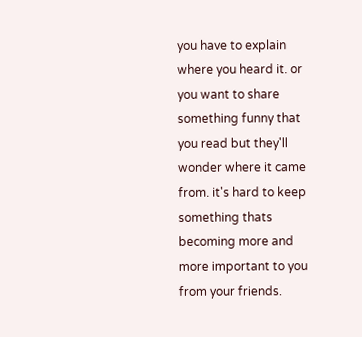you have to explain where you heard it. or you want to share something funny that you read but they'll wonder where it came from. it's hard to keep something thats becoming more and more important to you from your friends.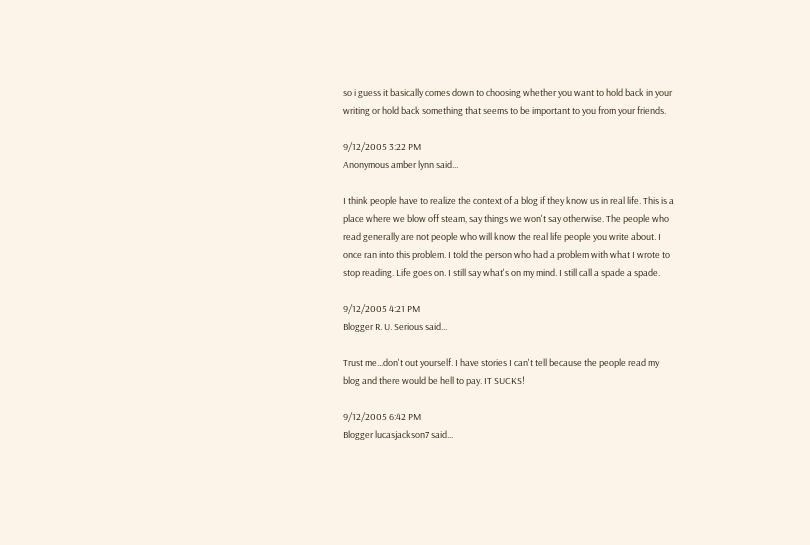so i guess it basically comes down to choosing whether you want to hold back in your writing or hold back something that seems to be important to you from your friends.

9/12/2005 3:22 PM
Anonymous amber lynn said...

I think people have to realize the context of a blog if they know us in real life. This is a place where we blow off steam, say things we won't say otherwise. The people who read generally are not people who will know the real life people you write about. I once ran into this problem. I told the person who had a problem with what I wrote to stop reading. Life goes on. I still say what's on my mind. I still call a spade a spade.

9/12/2005 4:21 PM
Blogger R. U. Serious said...

Trust me...don't out yourself. I have stories I can't tell because the people read my blog and there would be hell to pay. IT SUCKS!

9/12/2005 6:42 PM
Blogger lucasjackson7 said...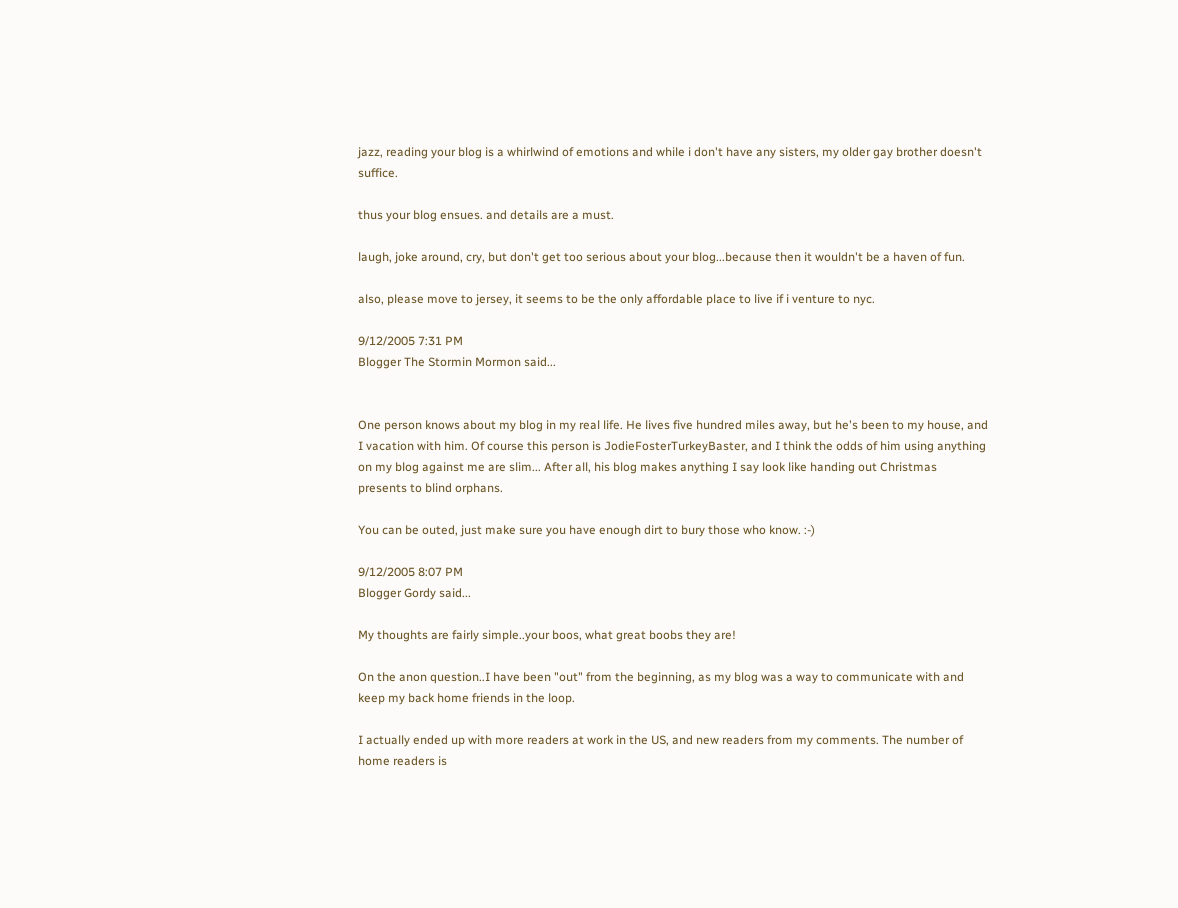jazz, reading your blog is a whirlwind of emotions and while i don't have any sisters, my older gay brother doesn't suffice.

thus your blog ensues. and details are a must.

laugh, joke around, cry, but don't get too serious about your blog...because then it wouldn't be a haven of fun.

also, please move to jersey, it seems to be the only affordable place to live if i venture to nyc.

9/12/2005 7:31 PM
Blogger The Stormin Mormon said...


One person knows about my blog in my real life. He lives five hundred miles away, but he's been to my house, and I vacation with him. Of course this person is JodieFosterTurkeyBaster, and I think the odds of him using anything on my blog against me are slim... After all, his blog makes anything I say look like handing out Christmas presents to blind orphans.

You can be outed, just make sure you have enough dirt to bury those who know. :-)

9/12/2005 8:07 PM
Blogger Gordy said...

My thoughts are fairly simple..your boos, what great boobs they are!

On the anon question..I have been "out" from the beginning, as my blog was a way to communicate with and keep my back home friends in the loop.

I actually ended up with more readers at work in the US, and new readers from my comments. The number of home readers is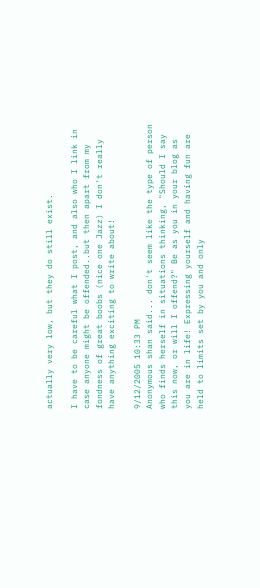actually very low, but they do still exist.

I have to be careful what I post, and also who I link in case anyone might be offended..but then apart from my fondness of great boobs (nice one Jazz) I don't really have anything exciting to write about!

9/12/2005 10:33 PM
Anonymous shan said... don't seem like the type of person who finds herself in situations thinking, "Should I say this now, or will I offend?" Be as you in your blog as you are in life! Expressing yourself and having fun are held to limits set by you and only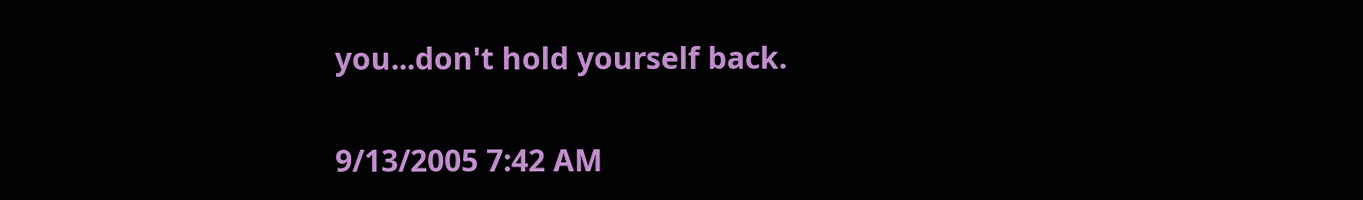you...don't hold yourself back.

9/13/2005 7:42 AM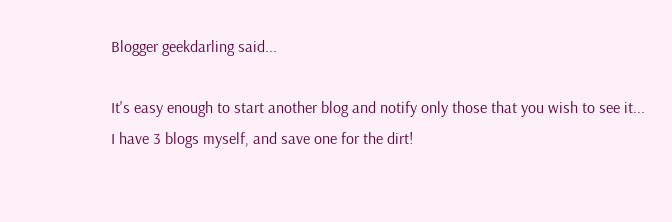Blogger geekdarling said...

It's easy enough to start another blog and notify only those that you wish to see it...
I have 3 blogs myself, and save one for the dirt!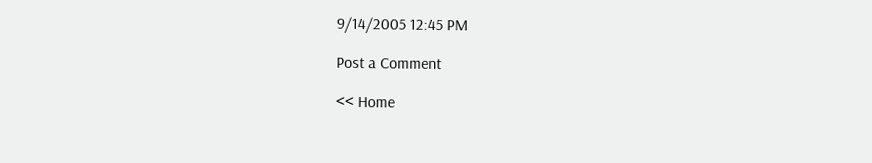9/14/2005 12:45 PM

Post a Comment

<< Home